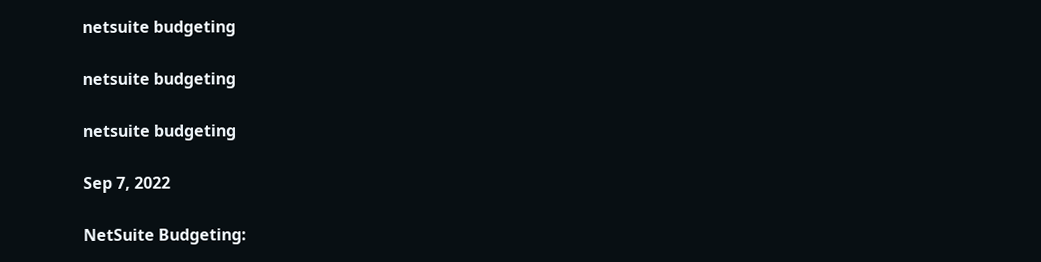netsuite budgeting

netsuite budgeting

netsuite budgeting

Sep 7, 2022

NetSuite Budgeting: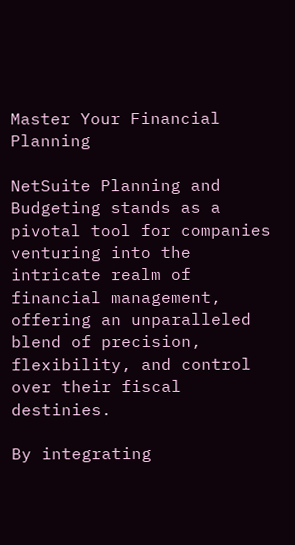Master Your Financial Planning

NetSuite Planning and Budgeting stands as a pivotal tool for companies venturing into the intricate realm of financial management, offering an unparalleled blend of precision, flexibility, and control over their fiscal destinies.

By integrating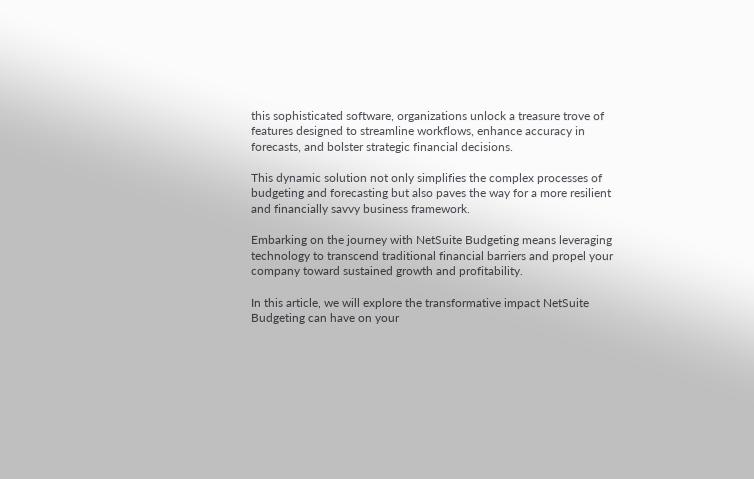this sophisticated software, organizations unlock a treasure trove of features designed to streamline workflows, enhance accuracy in forecasts, and bolster strategic financial decisions.

This dynamic solution not only simplifies the complex processes of budgeting and forecasting but also paves the way for a more resilient and financially savvy business framework.

Embarking on the journey with NetSuite Budgeting means leveraging technology to transcend traditional financial barriers and propel your company toward sustained growth and profitability.

In this article, we will explore the transformative impact NetSuite Budgeting can have on your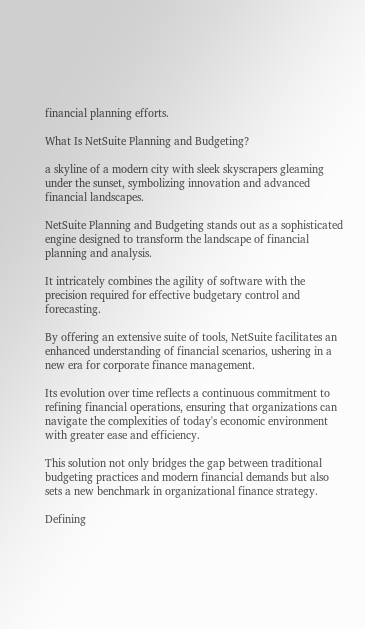financial planning efforts.

What Is NetSuite Planning and Budgeting?

a skyline of a modern city with sleek skyscrapers gleaming under the sunset, symbolizing innovation and advanced financial landscapes.

NetSuite Planning and Budgeting stands out as a sophisticated engine designed to transform the landscape of financial planning and analysis.

It intricately combines the agility of software with the precision required for effective budgetary control and forecasting.

By offering an extensive suite of tools, NetSuite facilitates an enhanced understanding of financial scenarios, ushering in a new era for corporate finance management.

Its evolution over time reflects a continuous commitment to refining financial operations, ensuring that organizations can navigate the complexities of today's economic environment with greater ease and efficiency.

This solution not only bridges the gap between traditional budgeting practices and modern financial demands but also sets a new benchmark in organizational finance strategy.

Defining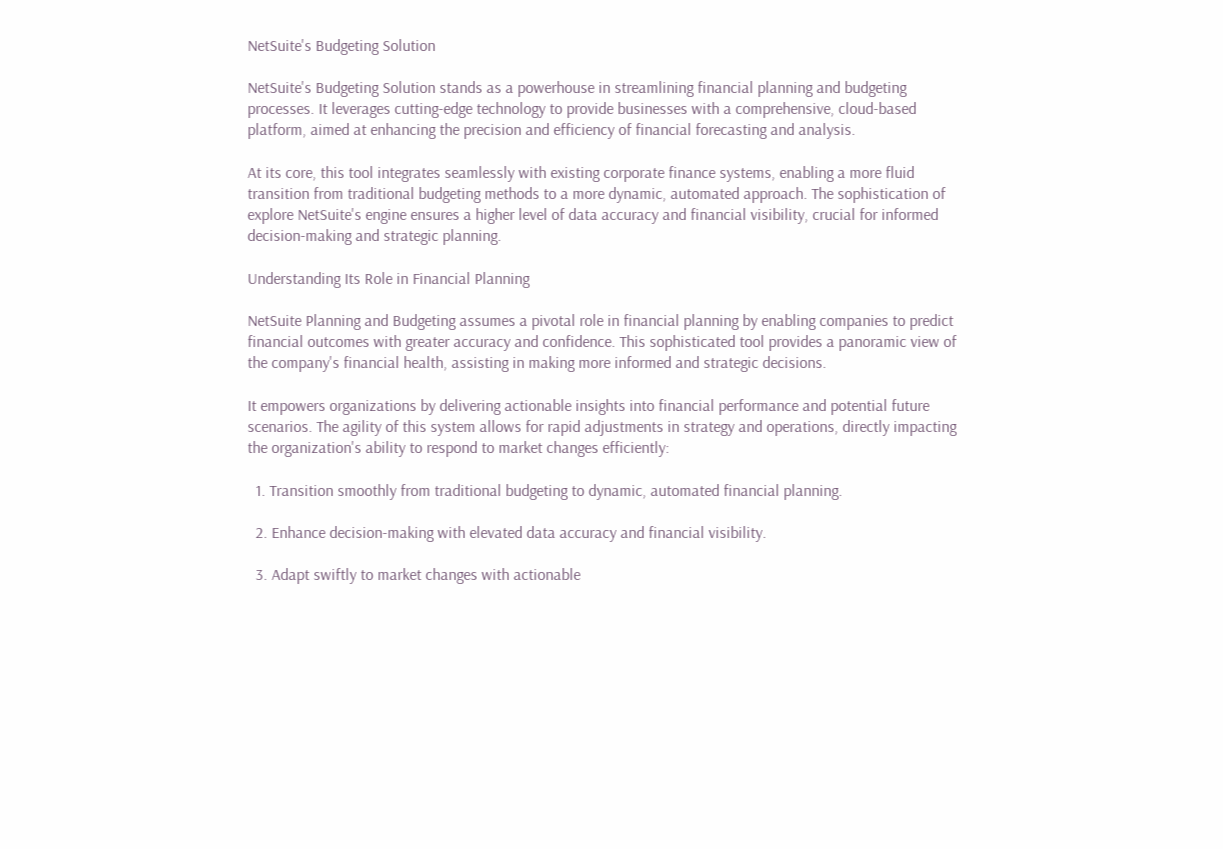NetSuite's Budgeting Solution

NetSuite's Budgeting Solution stands as a powerhouse in streamlining financial planning and budgeting processes. It leverages cutting-edge technology to provide businesses with a comprehensive, cloud-based platform, aimed at enhancing the precision and efficiency of financial forecasting and analysis.

At its core, this tool integrates seamlessly with existing corporate finance systems, enabling a more fluid transition from traditional budgeting methods to a more dynamic, automated approach. The sophistication of explore NetSuite's engine ensures a higher level of data accuracy and financial visibility, crucial for informed decision-making and strategic planning.

Understanding Its Role in Financial Planning

NetSuite Planning and Budgeting assumes a pivotal role in financial planning by enabling companies to predict financial outcomes with greater accuracy and confidence. This sophisticated tool provides a panoramic view of the company's financial health, assisting in making more informed and strategic decisions.

It empowers organizations by delivering actionable insights into financial performance and potential future scenarios. The agility of this system allows for rapid adjustments in strategy and operations, directly impacting the organization's ability to respond to market changes efficiently:

  1. Transition smoothly from traditional budgeting to dynamic, automated financial planning.

  2. Enhance decision-making with elevated data accuracy and financial visibility.

  3. Adapt swiftly to market changes with actionable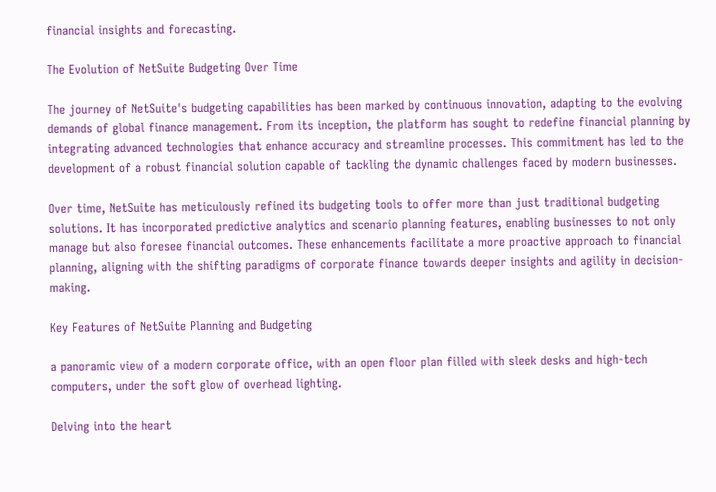financial insights and forecasting.

The Evolution of NetSuite Budgeting Over Time

The journey of NetSuite's budgeting capabilities has been marked by continuous innovation, adapting to the evolving demands of global finance management. From its inception, the platform has sought to redefine financial planning by integrating advanced technologies that enhance accuracy and streamline processes. This commitment has led to the development of a robust financial solution capable of tackling the dynamic challenges faced by modern businesses.

Over time, NetSuite has meticulously refined its budgeting tools to offer more than just traditional budgeting solutions. It has incorporated predictive analytics and scenario planning features, enabling businesses to not only manage but also foresee financial outcomes. These enhancements facilitate a more proactive approach to financial planning, aligning with the shifting paradigms of corporate finance towards deeper insights and agility in decision-making.

Key Features of NetSuite Planning and Budgeting

a panoramic view of a modern corporate office, with an open floor plan filled with sleek desks and high-tech computers, under the soft glow of overhead lighting.

Delving into the heart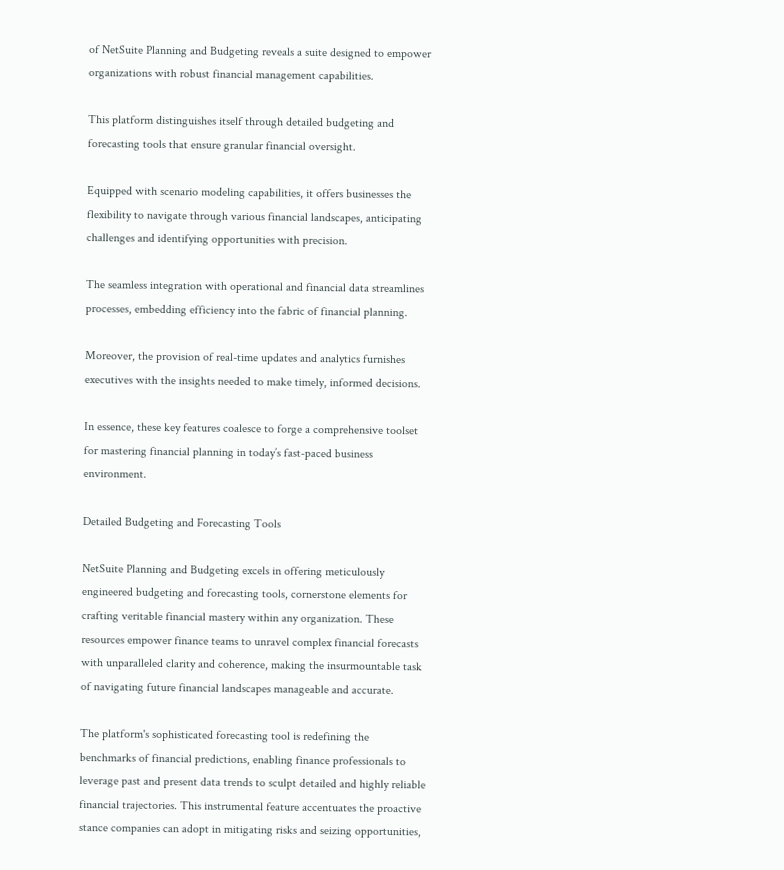of NetSuite Planning and Budgeting reveals a suite designed to empower organizations with robust financial management capabilities.

This platform distinguishes itself through detailed budgeting and forecasting tools that ensure granular financial oversight.

Equipped with scenario modeling capabilities, it offers businesses the flexibility to navigate through various financial landscapes, anticipating challenges and identifying opportunities with precision.

The seamless integration with operational and financial data streamlines processes, embedding efficiency into the fabric of financial planning.

Moreover, the provision of real-time updates and analytics furnishes executives with the insights needed to make timely, informed decisions.

In essence, these key features coalesce to forge a comprehensive toolset for mastering financial planning in today’s fast-paced business environment.

Detailed Budgeting and Forecasting Tools

NetSuite Planning and Budgeting excels in offering meticulously engineered budgeting and forecasting tools, cornerstone elements for crafting veritable financial mastery within any organization. These resources empower finance teams to unravel complex financial forecasts with unparalleled clarity and coherence, making the insurmountable task of navigating future financial landscapes manageable and accurate.

The platform's sophisticated forecasting tool is redefining the benchmarks of financial predictions, enabling finance professionals to leverage past and present data trends to sculpt detailed and highly reliable financial trajectories. This instrumental feature accentuates the proactive stance companies can adopt in mitigating risks and seizing opportunities,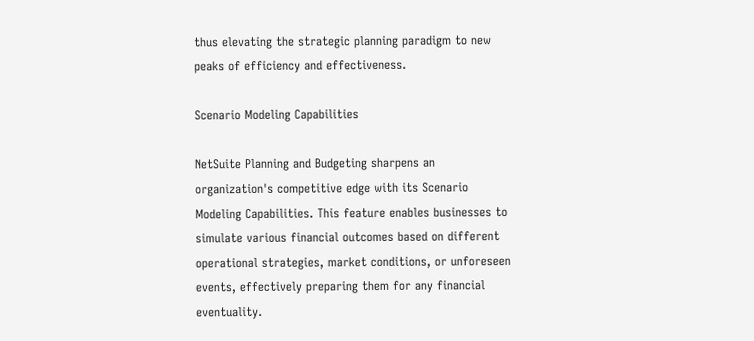thus elevating the strategic planning paradigm to new peaks of efficiency and effectiveness.

Scenario Modeling Capabilities

NetSuite Planning and Budgeting sharpens an organization's competitive edge with its Scenario Modeling Capabilities. This feature enables businesses to simulate various financial outcomes based on different operational strategies, market conditions, or unforeseen events, effectively preparing them for any financial eventuality.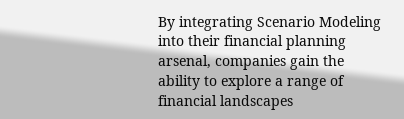By integrating Scenario Modeling into their financial planning arsenal, companies gain the ability to explore a range of financial landscapes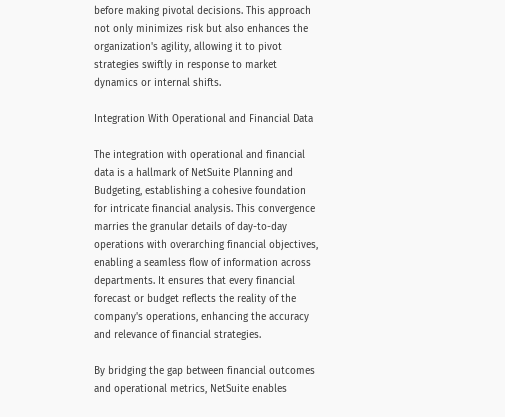before making pivotal decisions. This approach not only minimizes risk but also enhances the organization's agility, allowing it to pivot strategies swiftly in response to market dynamics or internal shifts.

Integration With Operational and Financial Data

The integration with operational and financial data is a hallmark of NetSuite Planning and Budgeting, establishing a cohesive foundation for intricate financial analysis. This convergence marries the granular details of day-to-day operations with overarching financial objectives, enabling a seamless flow of information across departments. It ensures that every financial forecast or budget reflects the reality of the company's operations, enhancing the accuracy and relevance of financial strategies.

By bridging the gap between financial outcomes and operational metrics, NetSuite enables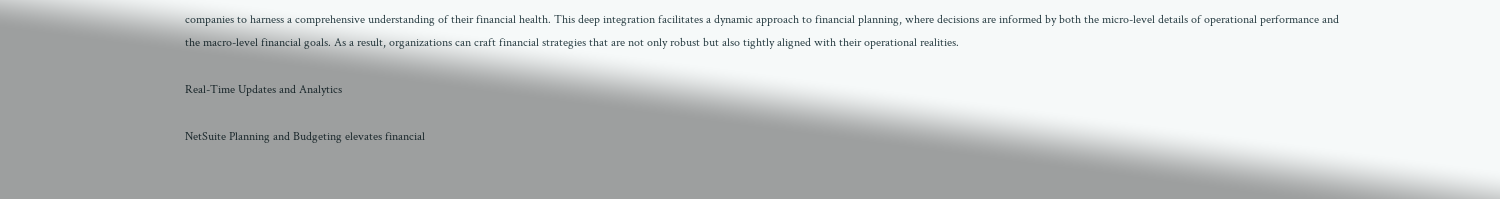companies to harness a comprehensive understanding of their financial health. This deep integration facilitates a dynamic approach to financial planning, where decisions are informed by both the micro-level details of operational performance and the macro-level financial goals. As a result, organizations can craft financial strategies that are not only robust but also tightly aligned with their operational realities.

Real-Time Updates and Analytics

NetSuite Planning and Budgeting elevates financial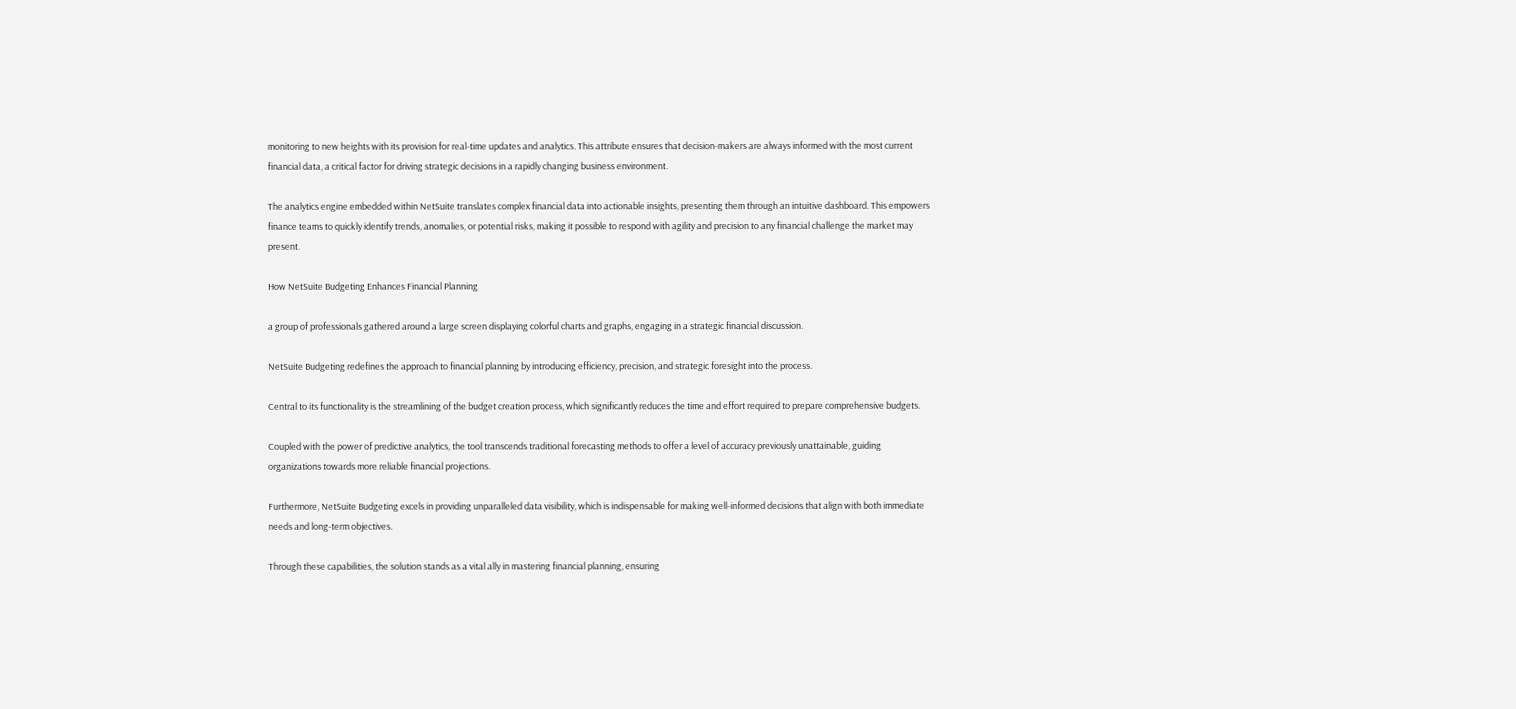monitoring to new heights with its provision for real-time updates and analytics. This attribute ensures that decision-makers are always informed with the most current financial data, a critical factor for driving strategic decisions in a rapidly changing business environment.

The analytics engine embedded within NetSuite translates complex financial data into actionable insights, presenting them through an intuitive dashboard. This empowers finance teams to quickly identify trends, anomalies, or potential risks, making it possible to respond with agility and precision to any financial challenge the market may present.

How NetSuite Budgeting Enhances Financial Planning

a group of professionals gathered around a large screen displaying colorful charts and graphs, engaging in a strategic financial discussion.

NetSuite Budgeting redefines the approach to financial planning by introducing efficiency, precision, and strategic foresight into the process.

Central to its functionality is the streamlining of the budget creation process, which significantly reduces the time and effort required to prepare comprehensive budgets.

Coupled with the power of predictive analytics, the tool transcends traditional forecasting methods to offer a level of accuracy previously unattainable, guiding organizations towards more reliable financial projections.

Furthermore, NetSuite Budgeting excels in providing unparalleled data visibility, which is indispensable for making well-informed decisions that align with both immediate needs and long-term objectives.

Through these capabilities, the solution stands as a vital ally in mastering financial planning, ensuring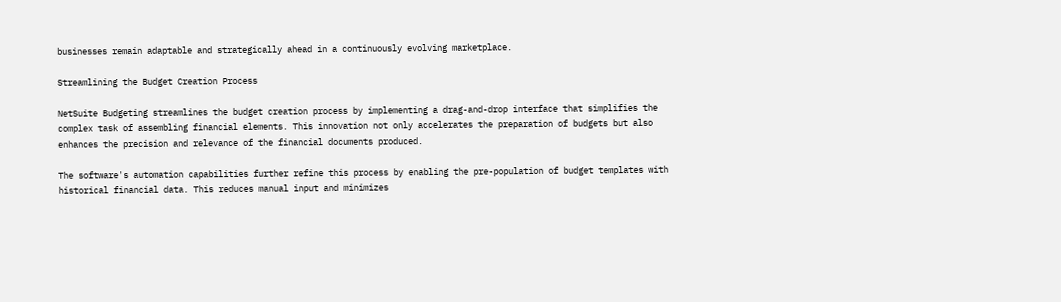businesses remain adaptable and strategically ahead in a continuously evolving marketplace.

Streamlining the Budget Creation Process

NetSuite Budgeting streamlines the budget creation process by implementing a drag-and-drop interface that simplifies the complex task of assembling financial elements. This innovation not only accelerates the preparation of budgets but also enhances the precision and relevance of the financial documents produced.

The software's automation capabilities further refine this process by enabling the pre-population of budget templates with historical financial data. This reduces manual input and minimizes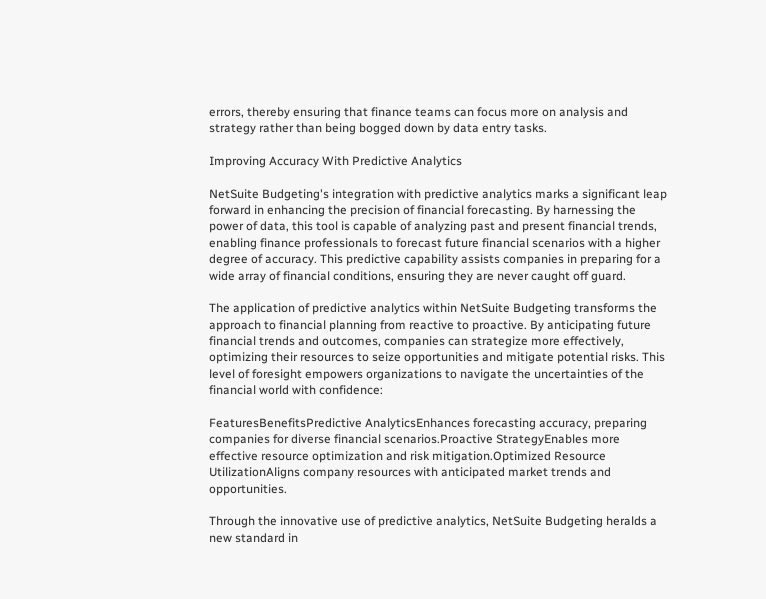errors, thereby ensuring that finance teams can focus more on analysis and strategy rather than being bogged down by data entry tasks.

Improving Accuracy With Predictive Analytics

NetSuite Budgeting's integration with predictive analytics marks a significant leap forward in enhancing the precision of financial forecasting. By harnessing the power of data, this tool is capable of analyzing past and present financial trends, enabling finance professionals to forecast future financial scenarios with a higher degree of accuracy. This predictive capability assists companies in preparing for a wide array of financial conditions, ensuring they are never caught off guard.

The application of predictive analytics within NetSuite Budgeting transforms the approach to financial planning from reactive to proactive. By anticipating future financial trends and outcomes, companies can strategize more effectively, optimizing their resources to seize opportunities and mitigate potential risks. This level of foresight empowers organizations to navigate the uncertainties of the financial world with confidence:

FeaturesBenefitsPredictive AnalyticsEnhances forecasting accuracy, preparing companies for diverse financial scenarios.Proactive StrategyEnables more effective resource optimization and risk mitigation.Optimized Resource UtilizationAligns company resources with anticipated market trends and opportunities.

Through the innovative use of predictive analytics, NetSuite Budgeting heralds a new standard in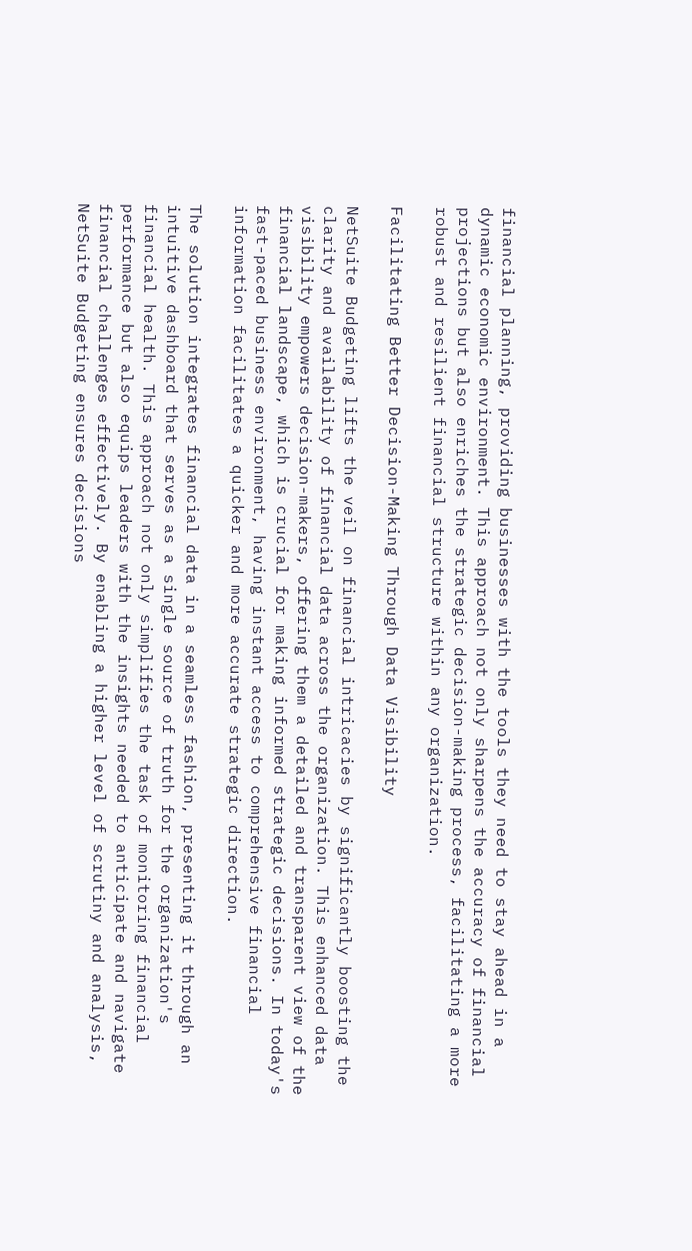financial planning, providing businesses with the tools they need to stay ahead in a dynamic economic environment. This approach not only sharpens the accuracy of financial projections but also enriches the strategic decision-making process, facilitating a more robust and resilient financial structure within any organization.

Facilitating Better Decision-Making Through Data Visibility

NetSuite Budgeting lifts the veil on financial intricacies by significantly boosting the clarity and availability of financial data across the organization. This enhanced data visibility empowers decision-makers, offering them a detailed and transparent view of the financial landscape, which is crucial for making informed strategic decisions. In today's fast-paced business environment, having instant access to comprehensive financial information facilitates a quicker and more accurate strategic direction.

The solution integrates financial data in a seamless fashion, presenting it through an intuitive dashboard that serves as a single source of truth for the organization's financial health. This approach not only simplifies the task of monitoring financial performance but also equips leaders with the insights needed to anticipate and navigate financial challenges effectively. By enabling a higher level of scrutiny and analysis, NetSuite Budgeting ensures decisions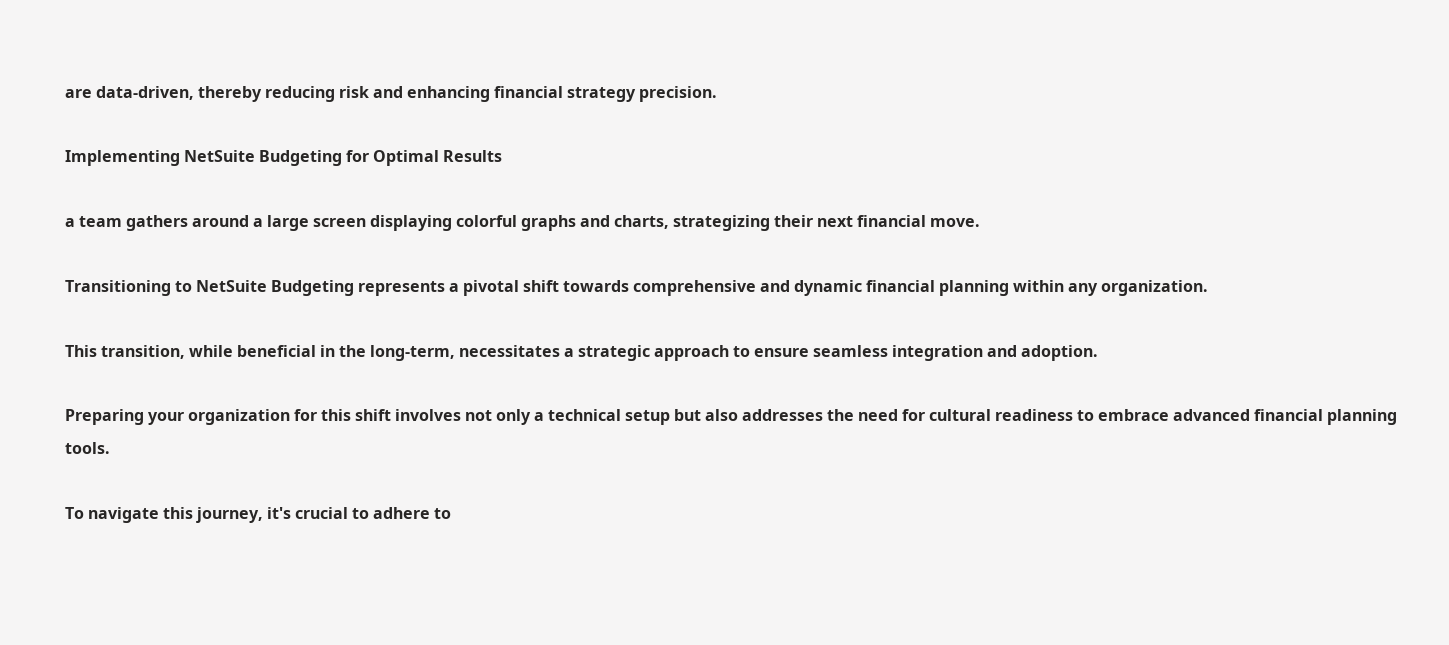are data-driven, thereby reducing risk and enhancing financial strategy precision.

Implementing NetSuite Budgeting for Optimal Results

a team gathers around a large screen displaying colorful graphs and charts, strategizing their next financial move.

Transitioning to NetSuite Budgeting represents a pivotal shift towards comprehensive and dynamic financial planning within any organization.

This transition, while beneficial in the long-term, necessitates a strategic approach to ensure seamless integration and adoption.

Preparing your organization for this shift involves not only a technical setup but also addresses the need for cultural readiness to embrace advanced financial planning tools.

To navigate this journey, it's crucial to adhere to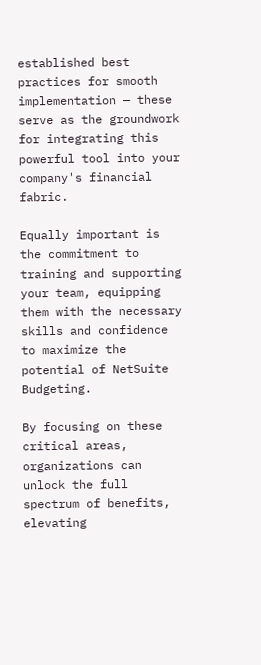established best practices for smooth implementation — these serve as the groundwork for integrating this powerful tool into your company's financial fabric.

Equally important is the commitment to training and supporting your team, equipping them with the necessary skills and confidence to maximize the potential of NetSuite Budgeting.

By focusing on these critical areas, organizations can unlock the full spectrum of benefits, elevating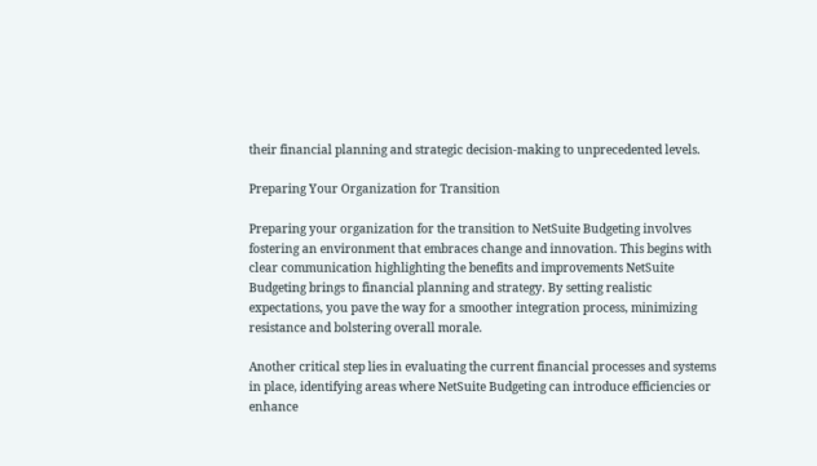their financial planning and strategic decision-making to unprecedented levels.

Preparing Your Organization for Transition

Preparing your organization for the transition to NetSuite Budgeting involves fostering an environment that embraces change and innovation. This begins with clear communication highlighting the benefits and improvements NetSuite Budgeting brings to financial planning and strategy. By setting realistic expectations, you pave the way for a smoother integration process, minimizing resistance and bolstering overall morale.

Another critical step lies in evaluating the current financial processes and systems in place, identifying areas where NetSuite Budgeting can introduce efficiencies or enhance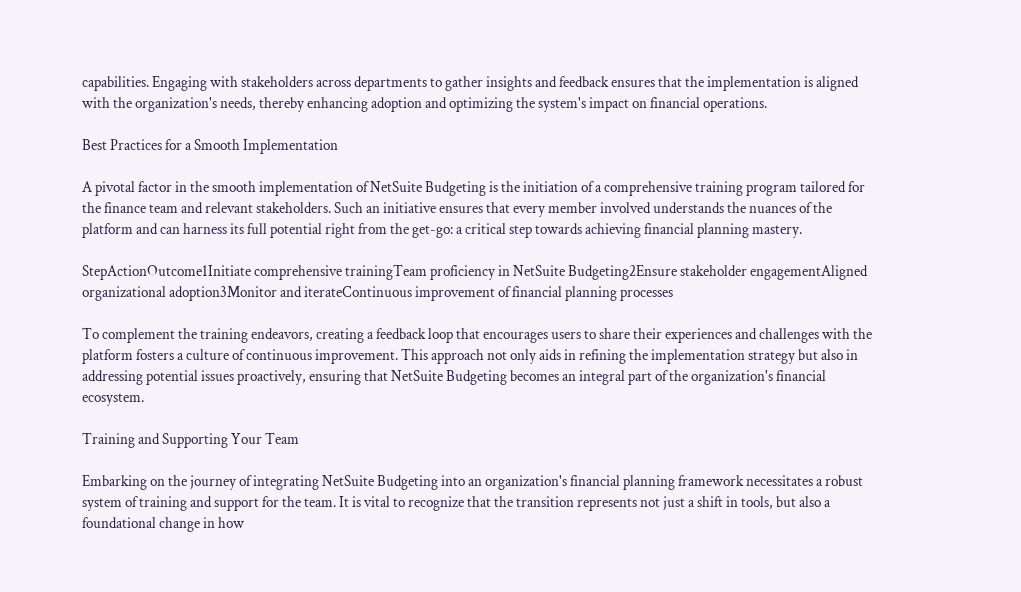capabilities. Engaging with stakeholders across departments to gather insights and feedback ensures that the implementation is aligned with the organization's needs, thereby enhancing adoption and optimizing the system's impact on financial operations.

Best Practices for a Smooth Implementation

A pivotal factor in the smooth implementation of NetSuite Budgeting is the initiation of a comprehensive training program tailored for the finance team and relevant stakeholders. Such an initiative ensures that every member involved understands the nuances of the platform and can harness its full potential right from the get-go: a critical step towards achieving financial planning mastery.

StepActionOutcome1Initiate comprehensive trainingTeam proficiency in NetSuite Budgeting2Ensure stakeholder engagementAligned organizational adoption3Monitor and iterateContinuous improvement of financial planning processes

To complement the training endeavors, creating a feedback loop that encourages users to share their experiences and challenges with the platform fosters a culture of continuous improvement. This approach not only aids in refining the implementation strategy but also in addressing potential issues proactively, ensuring that NetSuite Budgeting becomes an integral part of the organization's financial ecosystem.

Training and Supporting Your Team

Embarking on the journey of integrating NetSuite Budgeting into an organization's financial planning framework necessitates a robust system of training and support for the team. It is vital to recognize that the transition represents not just a shift in tools, but also a foundational change in how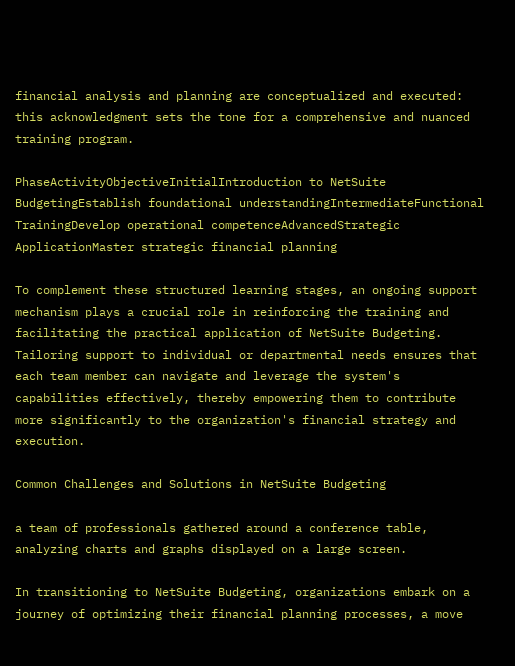financial analysis and planning are conceptualized and executed: this acknowledgment sets the tone for a comprehensive and nuanced training program.

PhaseActivityObjectiveInitialIntroduction to NetSuite BudgetingEstablish foundational understandingIntermediateFunctional TrainingDevelop operational competenceAdvancedStrategic ApplicationMaster strategic financial planning

To complement these structured learning stages, an ongoing support mechanism plays a crucial role in reinforcing the training and facilitating the practical application of NetSuite Budgeting. Tailoring support to individual or departmental needs ensures that each team member can navigate and leverage the system's capabilities effectively, thereby empowering them to contribute more significantly to the organization's financial strategy and execution.

Common Challenges and Solutions in NetSuite Budgeting

a team of professionals gathered around a conference table, analyzing charts and graphs displayed on a large screen.

In transitioning to NetSuite Budgeting, organizations embark on a journey of optimizing their financial planning processes, a move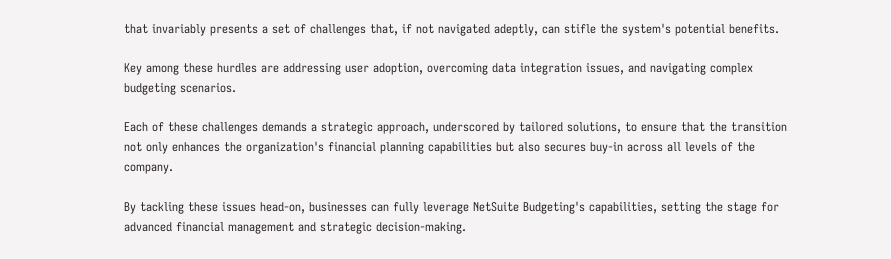that invariably presents a set of challenges that, if not navigated adeptly, can stifle the system's potential benefits.

Key among these hurdles are addressing user adoption, overcoming data integration issues, and navigating complex budgeting scenarios.

Each of these challenges demands a strategic approach, underscored by tailored solutions, to ensure that the transition not only enhances the organization's financial planning capabilities but also secures buy-in across all levels of the company.

By tackling these issues head-on, businesses can fully leverage NetSuite Budgeting's capabilities, setting the stage for advanced financial management and strategic decision-making.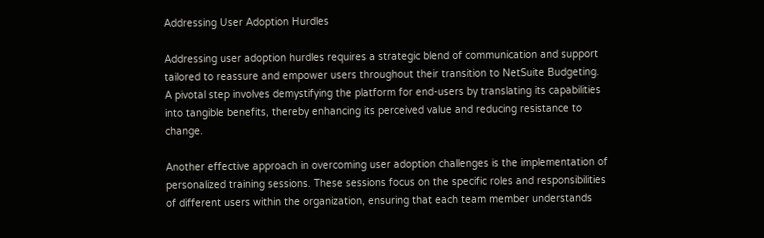Addressing User Adoption Hurdles

Addressing user adoption hurdles requires a strategic blend of communication and support tailored to reassure and empower users throughout their transition to NetSuite Budgeting. A pivotal step involves demystifying the platform for end-users by translating its capabilities into tangible benefits, thereby enhancing its perceived value and reducing resistance to change.

Another effective approach in overcoming user adoption challenges is the implementation of personalized training sessions. These sessions focus on the specific roles and responsibilities of different users within the organization, ensuring that each team member understands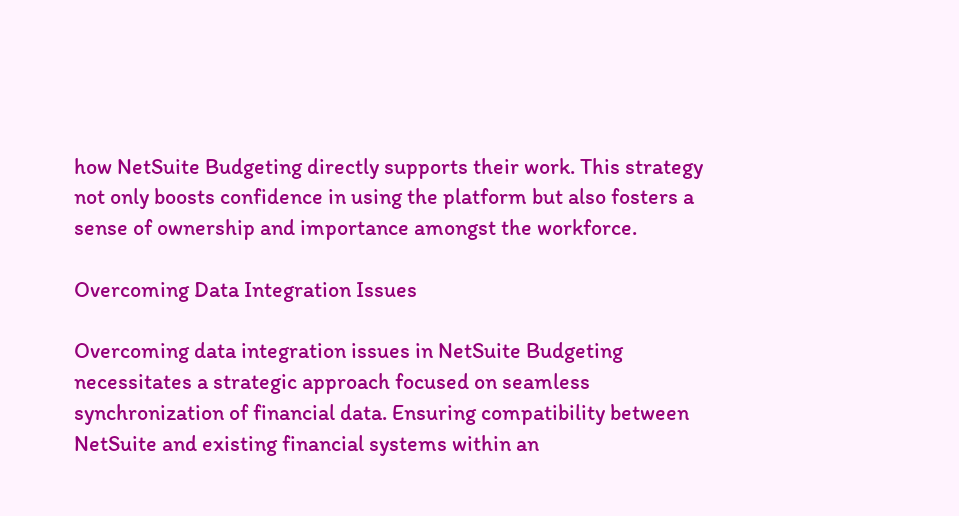how NetSuite Budgeting directly supports their work. This strategy not only boosts confidence in using the platform but also fosters a sense of ownership and importance amongst the workforce.

Overcoming Data Integration Issues

Overcoming data integration issues in NetSuite Budgeting necessitates a strategic approach focused on seamless synchronization of financial data. Ensuring compatibility between NetSuite and existing financial systems within an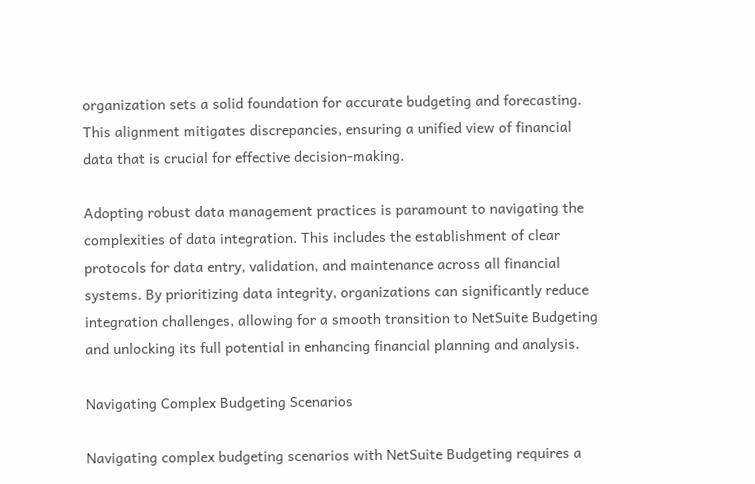organization sets a solid foundation for accurate budgeting and forecasting. This alignment mitigates discrepancies, ensuring a unified view of financial data that is crucial for effective decision-making.

Adopting robust data management practices is paramount to navigating the complexities of data integration. This includes the establishment of clear protocols for data entry, validation, and maintenance across all financial systems. By prioritizing data integrity, organizations can significantly reduce integration challenges, allowing for a smooth transition to NetSuite Budgeting and unlocking its full potential in enhancing financial planning and analysis.

Navigating Complex Budgeting Scenarios

Navigating complex budgeting scenarios with NetSuite Budgeting requires a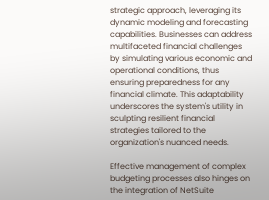strategic approach, leveraging its dynamic modeling and forecasting capabilities. Businesses can address multifaceted financial challenges by simulating various economic and operational conditions, thus ensuring preparedness for any financial climate. This adaptability underscores the system's utility in sculpting resilient financial strategies tailored to the organization's nuanced needs.

Effective management of complex budgeting processes also hinges on the integration of NetSuite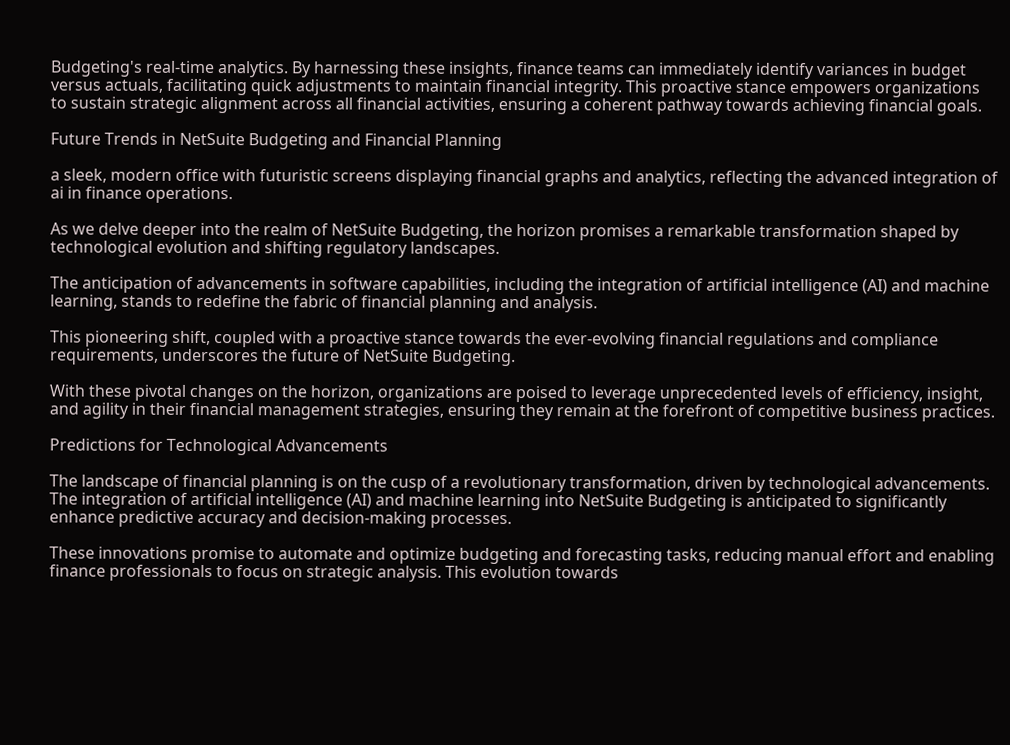Budgeting's real-time analytics. By harnessing these insights, finance teams can immediately identify variances in budget versus actuals, facilitating quick adjustments to maintain financial integrity. This proactive stance empowers organizations to sustain strategic alignment across all financial activities, ensuring a coherent pathway towards achieving financial goals.

Future Trends in NetSuite Budgeting and Financial Planning

a sleek, modern office with futuristic screens displaying financial graphs and analytics, reflecting the advanced integration of ai in finance operations.

As we delve deeper into the realm of NetSuite Budgeting, the horizon promises a remarkable transformation shaped by technological evolution and shifting regulatory landscapes.

The anticipation of advancements in software capabilities, including the integration of artificial intelligence (AI) and machine learning, stands to redefine the fabric of financial planning and analysis.

This pioneering shift, coupled with a proactive stance towards the ever-evolving financial regulations and compliance requirements, underscores the future of NetSuite Budgeting.

With these pivotal changes on the horizon, organizations are poised to leverage unprecedented levels of efficiency, insight, and agility in their financial management strategies, ensuring they remain at the forefront of competitive business practices.

Predictions for Technological Advancements

The landscape of financial planning is on the cusp of a revolutionary transformation, driven by technological advancements. The integration of artificial intelligence (AI) and machine learning into NetSuite Budgeting is anticipated to significantly enhance predictive accuracy and decision-making processes.

These innovations promise to automate and optimize budgeting and forecasting tasks, reducing manual effort and enabling finance professionals to focus on strategic analysis. This evolution towards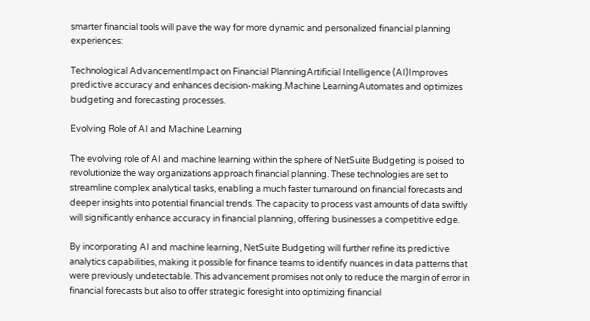smarter financial tools will pave the way for more dynamic and personalized financial planning experiences:

Technological AdvancementImpact on Financial PlanningArtificial Intelligence (AI)Improves predictive accuracy and enhances decision-making.Machine LearningAutomates and optimizes budgeting and forecasting processes.

Evolving Role of AI and Machine Learning

The evolving role of AI and machine learning within the sphere of NetSuite Budgeting is poised to revolutionize the way organizations approach financial planning. These technologies are set to streamline complex analytical tasks, enabling a much faster turnaround on financial forecasts and deeper insights into potential financial trends. The capacity to process vast amounts of data swiftly will significantly enhance accuracy in financial planning, offering businesses a competitive edge.

By incorporating AI and machine learning, NetSuite Budgeting will further refine its predictive analytics capabilities, making it possible for finance teams to identify nuances in data patterns that were previously undetectable. This advancement promises not only to reduce the margin of error in financial forecasts but also to offer strategic foresight into optimizing financial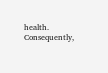health. Consequently,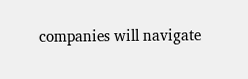companies will navigate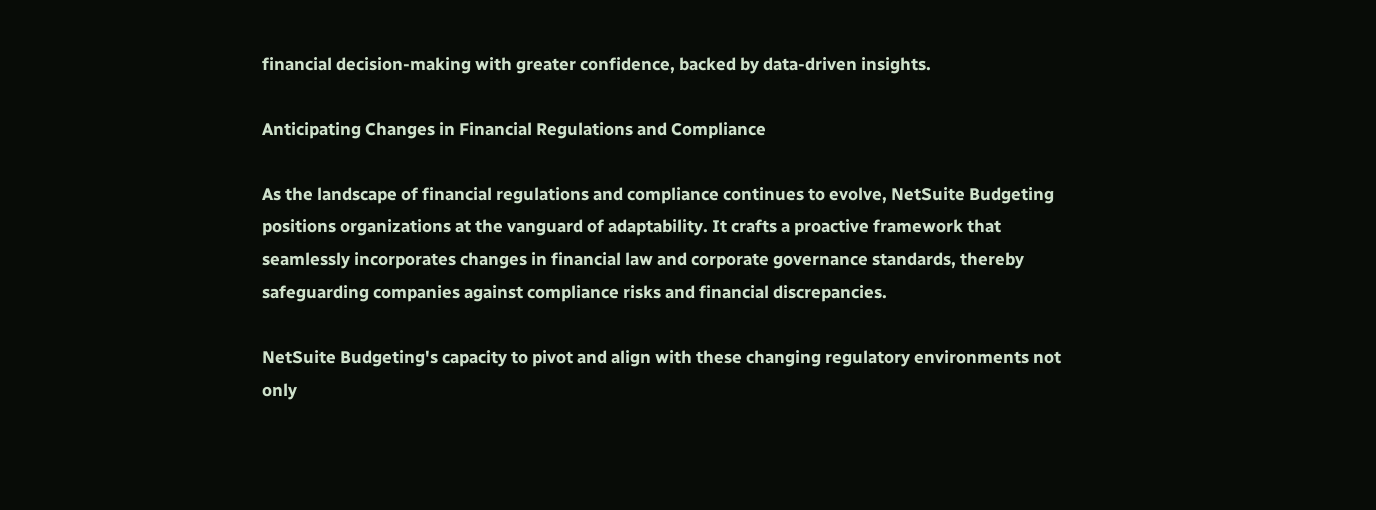financial decision-making with greater confidence, backed by data-driven insights.

Anticipating Changes in Financial Regulations and Compliance

As the landscape of financial regulations and compliance continues to evolve, NetSuite Budgeting positions organizations at the vanguard of adaptability. It crafts a proactive framework that seamlessly incorporates changes in financial law and corporate governance standards, thereby safeguarding companies against compliance risks and financial discrepancies.

NetSuite Budgeting's capacity to pivot and align with these changing regulatory environments not only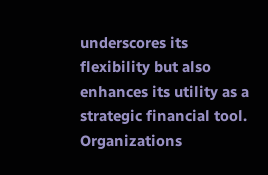underscores its flexibility but also enhances its utility as a strategic financial tool. Organizations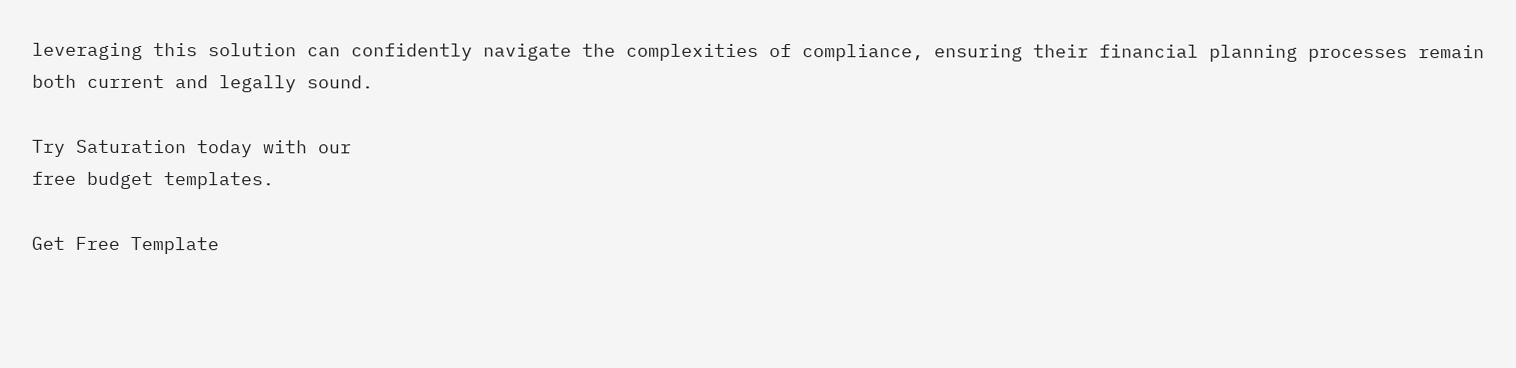leveraging this solution can confidently navigate the complexities of compliance, ensuring their financial planning processes remain both current and legally sound.

Try Saturation today with our
free budget templates.

Get Free Template